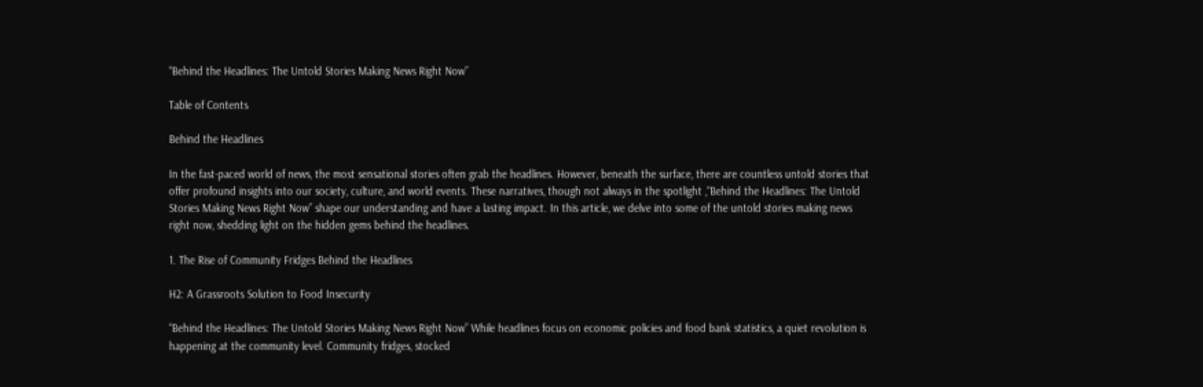“Behind the Headlines: The Untold Stories Making News Right Now”

Table of Contents

Behind the Headlines

In the fast-paced world of news, the most sensational stories often grab the headlines. However, beneath the surface, there are countless untold stories that offer profound insights into our society, culture, and world events. These narratives, though not always in the spotlight ,“Behind the Headlines: The Untold Stories Making News Right Now” shape our understanding and have a lasting impact. In this article, we delve into some of the untold stories making news right now, shedding light on the hidden gems behind the headlines.

1. The Rise of Community Fridges Behind the Headlines

H2: A Grassroots Solution to Food Insecurity

“Behind the Headlines: The Untold Stories Making News Right Now” While headlines focus on economic policies and food bank statistics, a quiet revolution is happening at the community level. Community fridges, stocked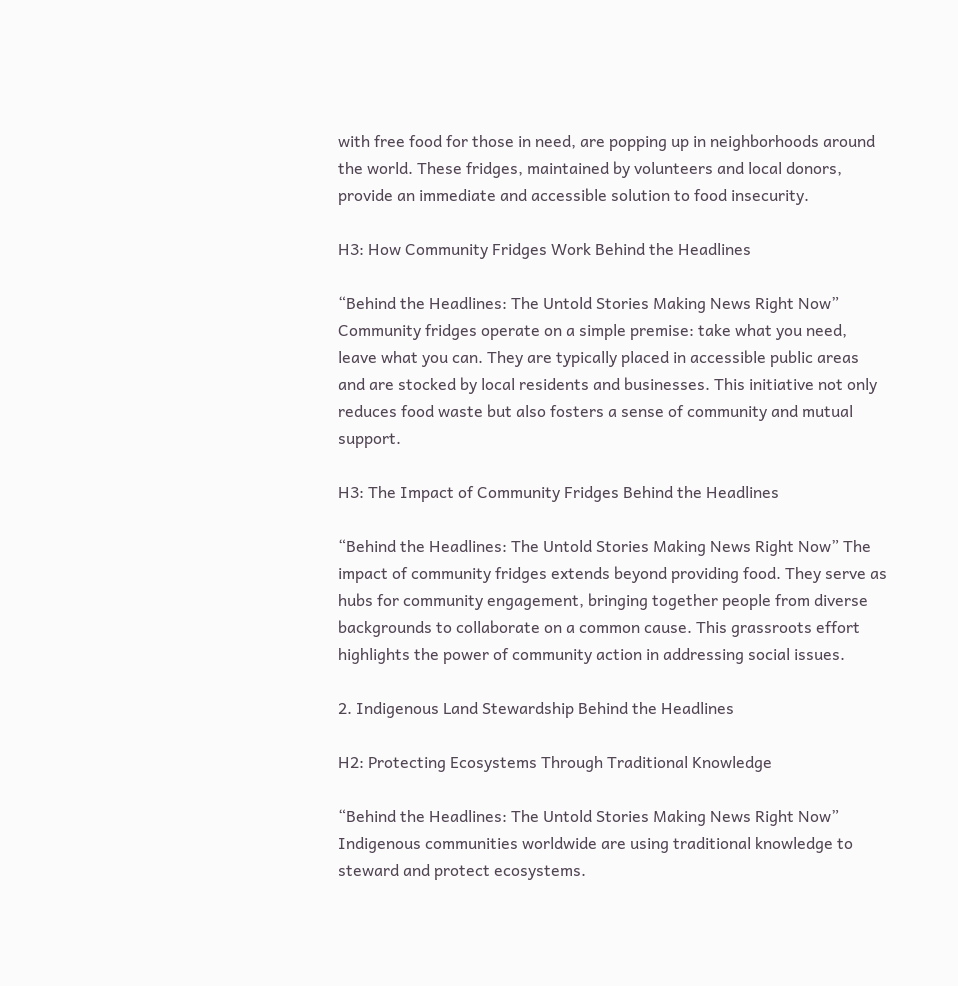with free food for those in need, are popping up in neighborhoods around the world. These fridges, maintained by volunteers and local donors, provide an immediate and accessible solution to food insecurity.

H3: How Community Fridges Work Behind the Headlines

“Behind the Headlines: The Untold Stories Making News Right Now” Community fridges operate on a simple premise: take what you need, leave what you can. They are typically placed in accessible public areas and are stocked by local residents and businesses. This initiative not only reduces food waste but also fosters a sense of community and mutual support.

H3: The Impact of Community Fridges Behind the Headlines

“Behind the Headlines: The Untold Stories Making News Right Now” The impact of community fridges extends beyond providing food. They serve as hubs for community engagement, bringing together people from diverse backgrounds to collaborate on a common cause. This grassroots effort highlights the power of community action in addressing social issues.

2. Indigenous Land Stewardship Behind the Headlines

H2: Protecting Ecosystems Through Traditional Knowledge

“Behind the Headlines: The Untold Stories Making News Right Now” Indigenous communities worldwide are using traditional knowledge to steward and protect ecosystems.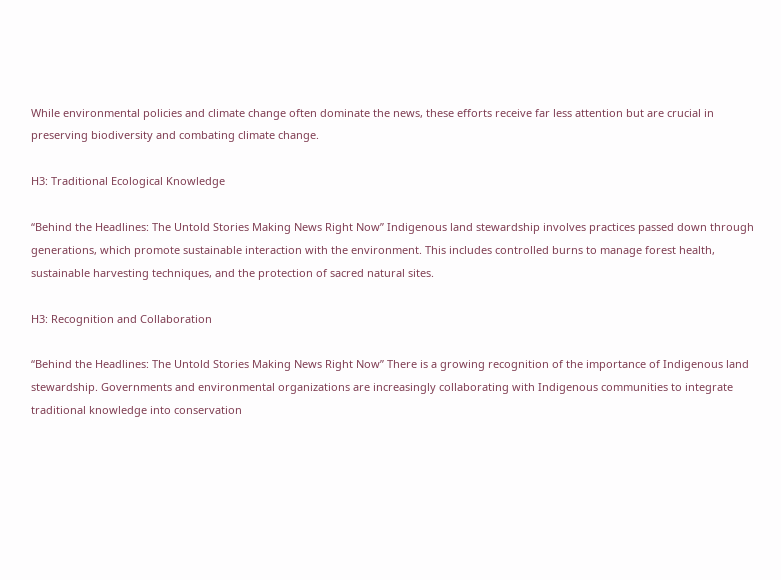While environmental policies and climate change often dominate the news, these efforts receive far less attention but are crucial in preserving biodiversity and combating climate change.

H3: Traditional Ecological Knowledge

“Behind the Headlines: The Untold Stories Making News Right Now” Indigenous land stewardship involves practices passed down through generations, which promote sustainable interaction with the environment. This includes controlled burns to manage forest health, sustainable harvesting techniques, and the protection of sacred natural sites.

H3: Recognition and Collaboration

“Behind the Headlines: The Untold Stories Making News Right Now” There is a growing recognition of the importance of Indigenous land stewardship. Governments and environmental organizations are increasingly collaborating with Indigenous communities to integrate traditional knowledge into conservation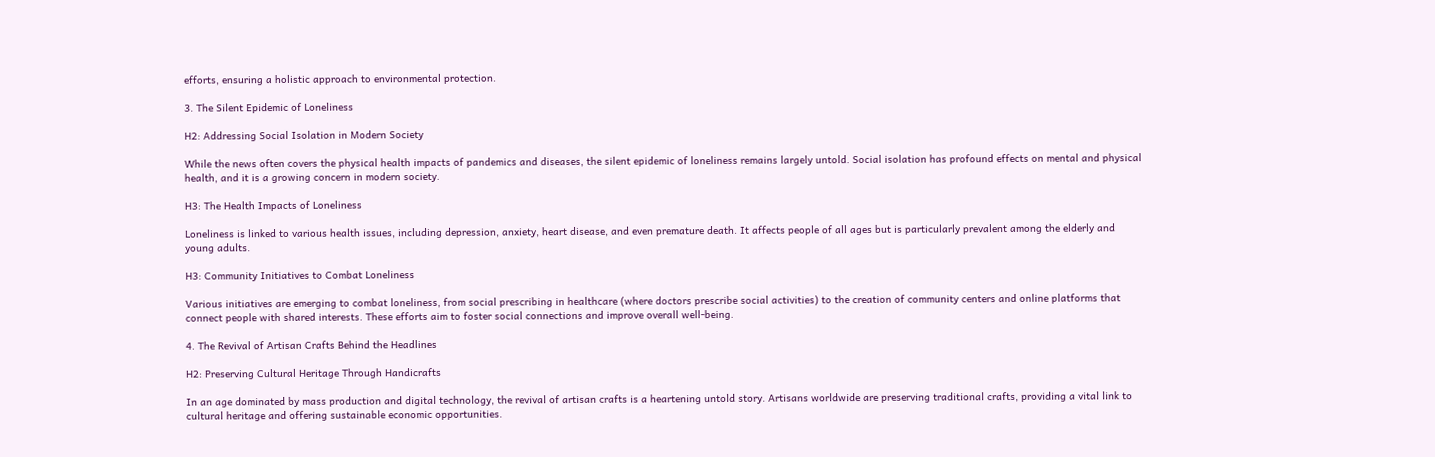efforts, ensuring a holistic approach to environmental protection.

3. The Silent Epidemic of Loneliness

H2: Addressing Social Isolation in Modern Society

While the news often covers the physical health impacts of pandemics and diseases, the silent epidemic of loneliness remains largely untold. Social isolation has profound effects on mental and physical health, and it is a growing concern in modern society.

H3: The Health Impacts of Loneliness

Loneliness is linked to various health issues, including depression, anxiety, heart disease, and even premature death. It affects people of all ages but is particularly prevalent among the elderly and young adults.

H3: Community Initiatives to Combat Loneliness

Various initiatives are emerging to combat loneliness, from social prescribing in healthcare (where doctors prescribe social activities) to the creation of community centers and online platforms that connect people with shared interests. These efforts aim to foster social connections and improve overall well-being.

4. The Revival of Artisan Crafts Behind the Headlines

H2: Preserving Cultural Heritage Through Handicrafts

In an age dominated by mass production and digital technology, the revival of artisan crafts is a heartening untold story. Artisans worldwide are preserving traditional crafts, providing a vital link to cultural heritage and offering sustainable economic opportunities.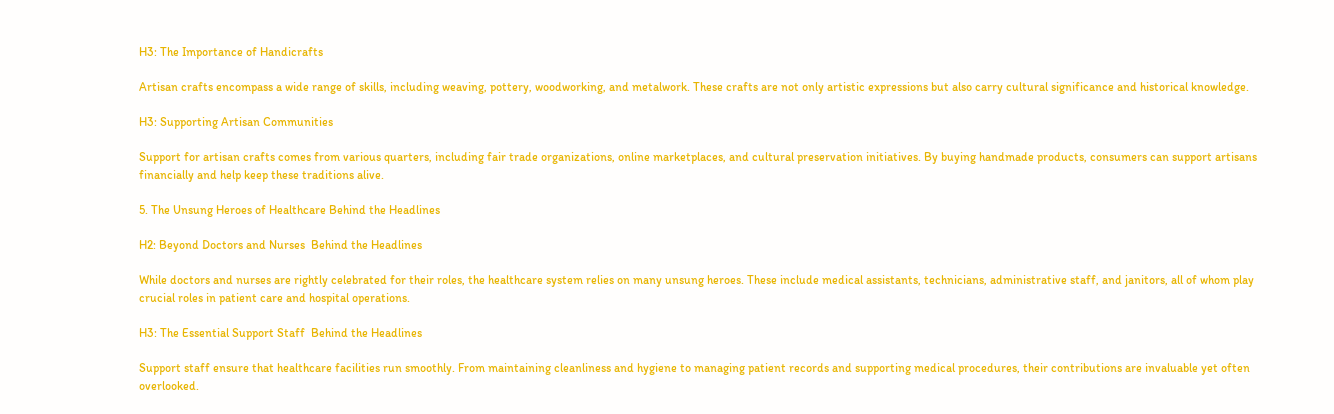H3: The Importance of Handicrafts

Artisan crafts encompass a wide range of skills, including weaving, pottery, woodworking, and metalwork. These crafts are not only artistic expressions but also carry cultural significance and historical knowledge.

H3: Supporting Artisan Communities

Support for artisan crafts comes from various quarters, including fair trade organizations, online marketplaces, and cultural preservation initiatives. By buying handmade products, consumers can support artisans financially and help keep these traditions alive.

5. The Unsung Heroes of Healthcare Behind the Headlines

H2: Beyond Doctors and Nurses  Behind the Headlines

While doctors and nurses are rightly celebrated for their roles, the healthcare system relies on many unsung heroes. These include medical assistants, technicians, administrative staff, and janitors, all of whom play crucial roles in patient care and hospital operations.

H3: The Essential Support Staff  Behind the Headlines

Support staff ensure that healthcare facilities run smoothly. From maintaining cleanliness and hygiene to managing patient records and supporting medical procedures, their contributions are invaluable yet often overlooked.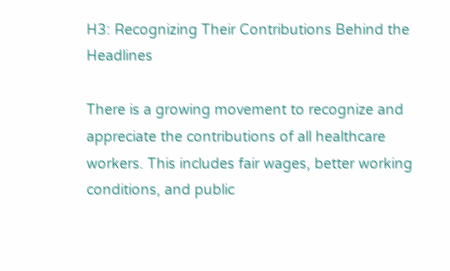H3: Recognizing Their Contributions Behind the Headlines

There is a growing movement to recognize and appreciate the contributions of all healthcare workers. This includes fair wages, better working conditions, and public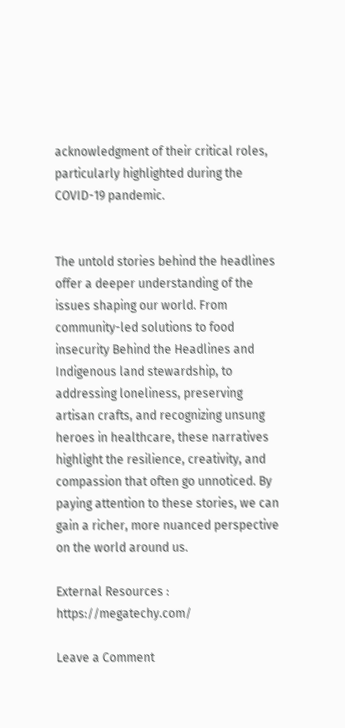acknowledgment of their critical roles, particularly highlighted during the COVID-19 pandemic.


The untold stories behind the headlines offer a deeper understanding of the issues shaping our world. From community-led solutions to food insecurity Behind the Headlines and Indigenous land stewardship, to addressing loneliness, preserving artisan crafts, and recognizing unsung heroes in healthcare, these narratives highlight the resilience, creativity, and compassion that often go unnoticed. By paying attention to these stories, we can gain a richer, more nuanced perspective on the world around us.

External Resources : https://megatechy.com/

Leave a Comment